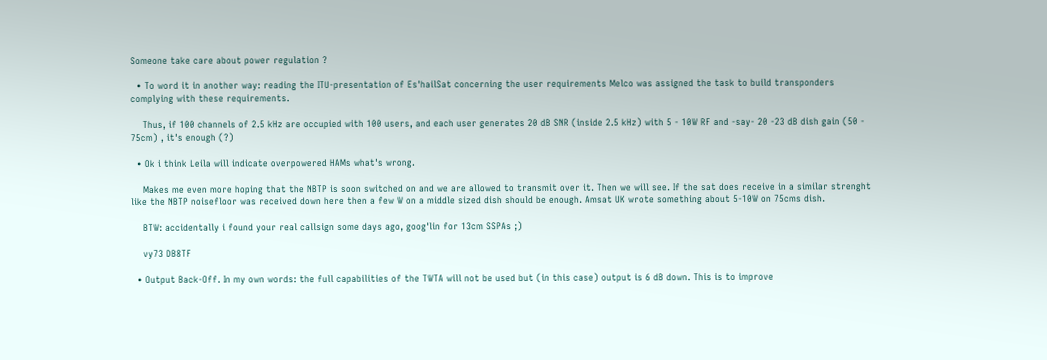Someone take care about power regulation ?

  • To word it in another way: reading the ITU-presentation of Es'hailSat concerning the user requirements Melco was assigned the task to build transponders complying with these requirements.

    Thus, if 100 channels of 2.5 kHz are occupied with 100 users, and each user generates 20 dB SNR (inside 2.5 kHz) with 5 - 10W RF and -say- 20 -23 dB dish gain (50 - 75cm) , it's enough (?)

  • Ok i think Leila will indicate overpowered HAMs what's wrong.

    Makes me even more hoping that the NBTP is soon switched on and we are allowed to transmit over it. Then we will see. If the sat does receive in a similar strenght like the NBTP noisefloor was received down here then a few W on a middle sized dish should be enough. Amsat UK wrote something about 5-10W on 75cms dish.

    BTW: accidentally i found your real callsign some days ago, goog'lin for 13cm SSPAs ;)

    vy73 DB8TF

  • Output Back-Off. In my own words: the full capabilities of the TWTA will not be used but (in this case) output is 6 dB down. This is to improve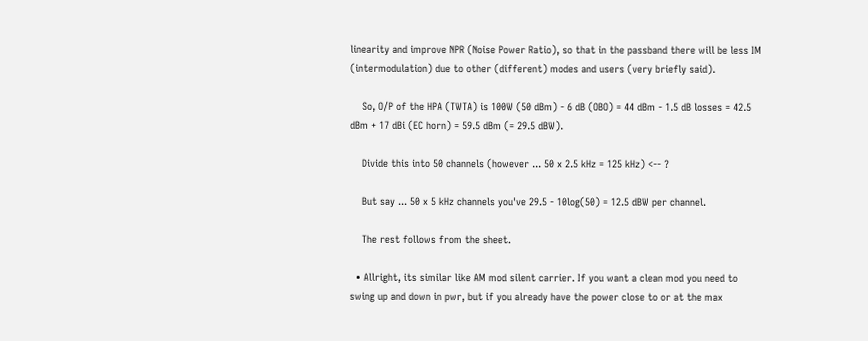linearity and improve NPR (Noise Power Ratio), so that in the passband there will be less IM (intermodulation) due to other (different) modes and users (very briefly said).

    So, O/P of the HPA (TWTA) is 100W (50 dBm) - 6 dB (OBO) = 44 dBm - 1.5 dB losses = 42.5 dBm + 17 dBi (EC horn) = 59.5 dBm (= 29.5 dBW).

    Divide this into 50 channels (however ... 50 x 2.5 kHz = 125 kHz) <-- ?

    But say ... 50 x 5 kHz channels you've 29.5 - 10log(50) = 12.5 dBW per channel.

    The rest follows from the sheet.

  • Allright, its similar like AM mod silent carrier. If you want a clean mod you need to swing up and down in pwr, but if you already have the power close to or at the max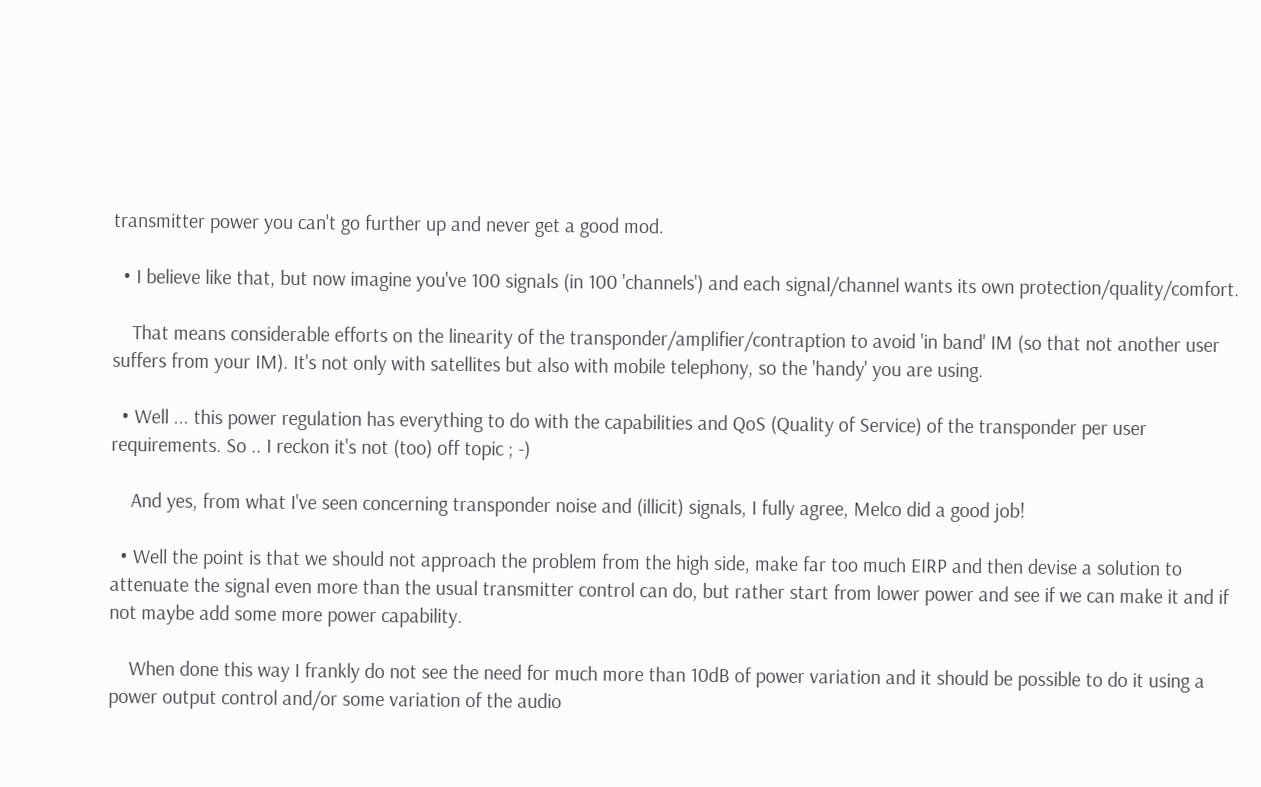transmitter power you can't go further up and never get a good mod.

  • I believe like that, but now imagine you've 100 signals (in 100 'channels') and each signal/channel wants its own protection/quality/comfort.

    That means considerable efforts on the linearity of the transponder/amplifier/contraption to avoid 'in band' IM (so that not another user suffers from your IM). It's not only with satellites but also with mobile telephony, so the 'handy' you are using.

  • Well ... this power regulation has everything to do with the capabilities and QoS (Quality of Service) of the transponder per user requirements. So .. I reckon it's not (too) off topic ; -)

    And yes, from what I've seen concerning transponder noise and (illicit) signals, I fully agree, Melco did a good job!

  • Well the point is that we should not approach the problem from the high side, make far too much EIRP and then devise a solution to attenuate the signal even more than the usual transmitter control can do, but rather start from lower power and see if we can make it and if not maybe add some more power capability.

    When done this way I frankly do not see the need for much more than 10dB of power variation and it should be possible to do it using a power output control and/or some variation of the audio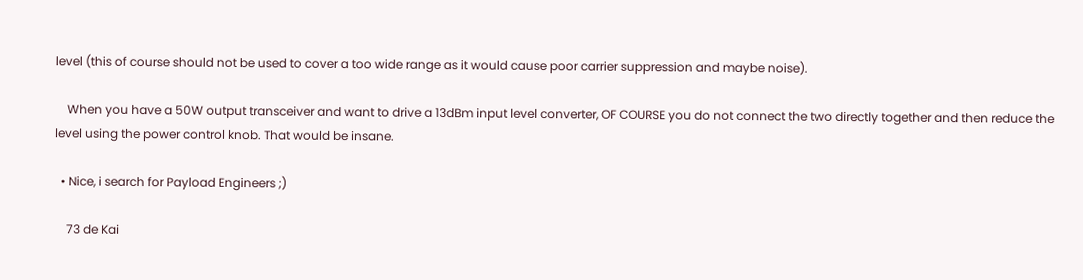level (this of course should not be used to cover a too wide range as it would cause poor carrier suppression and maybe noise).

    When you have a 50W output transceiver and want to drive a 13dBm input level converter, OF COURSE you do not connect the two directly together and then reduce the level using the power control knob. That would be insane.

  • Nice, i search for Payload Engineers ;)

    73 de Kai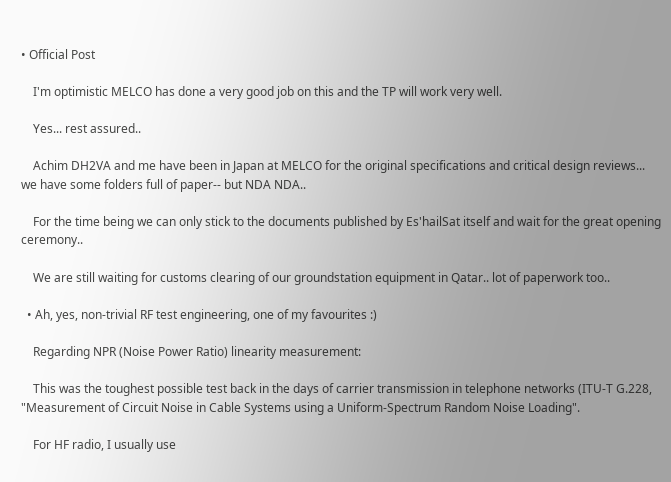• Official Post

    I'm optimistic MELCO has done a very good job on this and the TP will work very well.

    Yes... rest assured..

    Achim DH2VA and me have been in Japan at MELCO for the original specifications and critical design reviews... we have some folders full of paper-- but NDA NDA..

    For the time being we can only stick to the documents published by Es'hailSat itself and wait for the great opening ceremony..

    We are still waiting for customs clearing of our groundstation equipment in Qatar.. lot of paperwork too..

  • Ah, yes, non-trivial RF test engineering, one of my favourites :)

    Regarding NPR (Noise Power Ratio) linearity measurement:

    This was the toughest possible test back in the days of carrier transmission in telephone networks (ITU-T G.228, "Measurement of Circuit Noise in Cable Systems using a Uniform-Spectrum Random Noise Loading".

    For HF radio, I usually use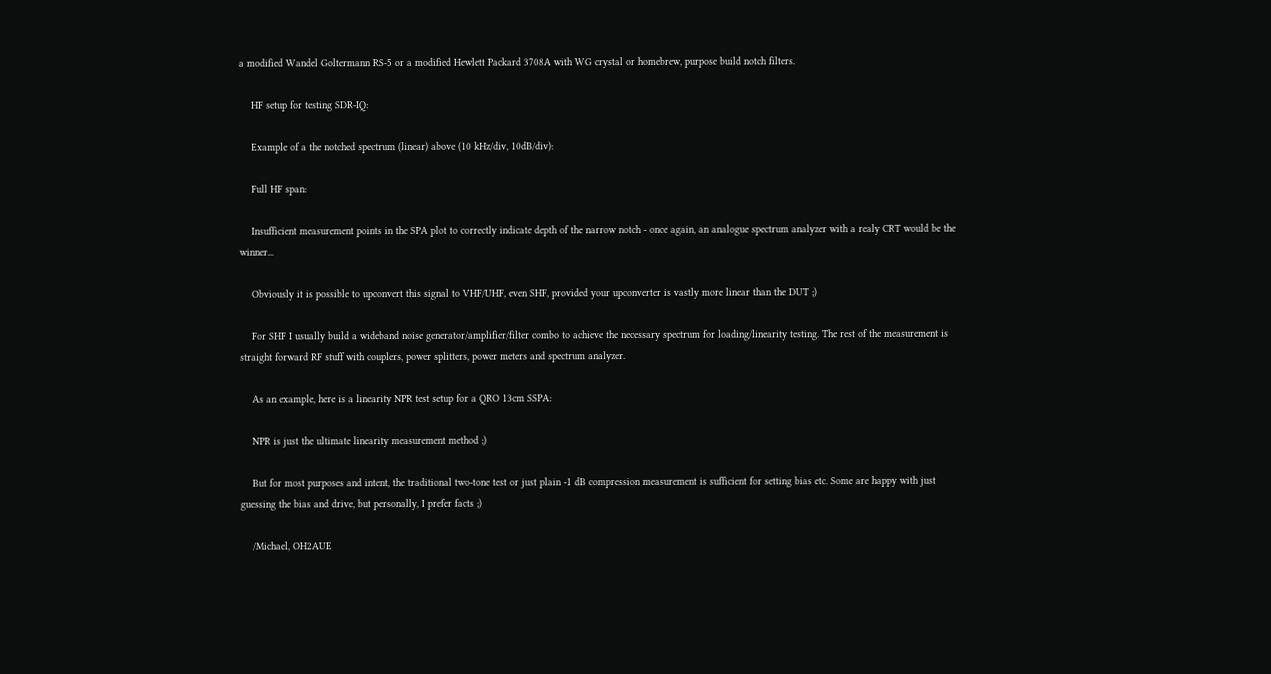a modified Wandel Goltermann RS-5 or a modified Hewlett Packard 3708A with WG crystal or homebrew, purpose build notch filters.

    HF setup for testing SDR-IQ:

    Example of a the notched spectrum (linear) above (10 kHz/div, 10dB/div):

    Full HF span:

    Insufficient measurement points in the SPA plot to correctly indicate depth of the narrow notch - once again, an analogue spectrum analyzer with a realy CRT would be the winner...

    Obviously it is possible to upconvert this signal to VHF/UHF, even SHF, provided your upconverter is vastly more linear than the DUT ;)

    For SHF I usually build a wideband noise generator/amplifier/filter combo to achieve the necessary spectrum for loading/linearity testing. The rest of the measurement is straight forward RF stuff with couplers, power splitters, power meters and spectrum analyzer.

    As an example, here is a linearity NPR test setup for a QRO 13cm SSPA:

    NPR is just the ultimate linearity measurement method ;)

    But for most purposes and intent, the traditional two-tone test or just plain -1 dB compression measurement is sufficient for setting bias etc. Some are happy with just guessing the bias and drive, but personally, I prefer facts ;)

    /Michael, OH2AUE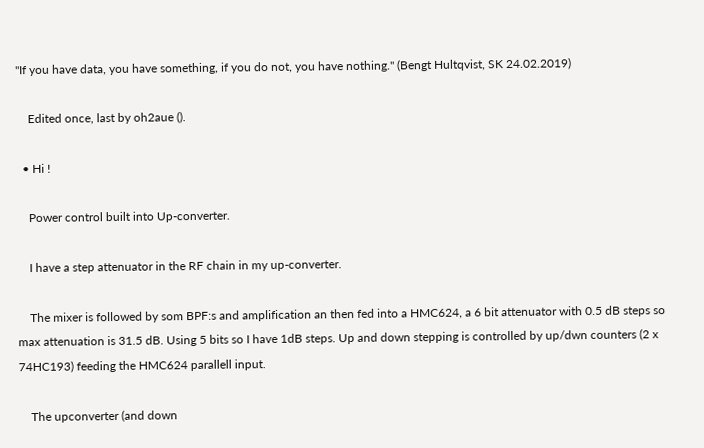"If you have data, you have something, if you do not, you have nothing." (Bengt Hultqvist, SK 24.02.2019)

    Edited once, last by oh2aue ().

  • Hi !

    Power control built into Up-converter.

    I have a step attenuator in the RF chain in my up-converter.

    The mixer is followed by som BPF:s and amplification an then fed into a HMC624, a 6 bit attenuator with 0.5 dB steps so max attenuation is 31.5 dB. Using 5 bits so I have 1dB steps. Up and down stepping is controlled by up/dwn counters (2 x 74HC193) feeding the HMC624 parallell input.

    The upconverter (and down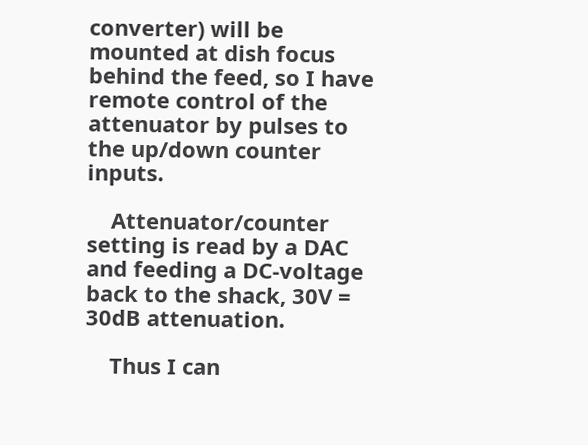converter) will be mounted at dish focus behind the feed, so I have remote control of the attenuator by pulses to the up/down counter inputs.

    Attenuator/counter setting is read by a DAC and feeding a DC-voltage back to the shack, 30V = 30dB attenuation.

    Thus I can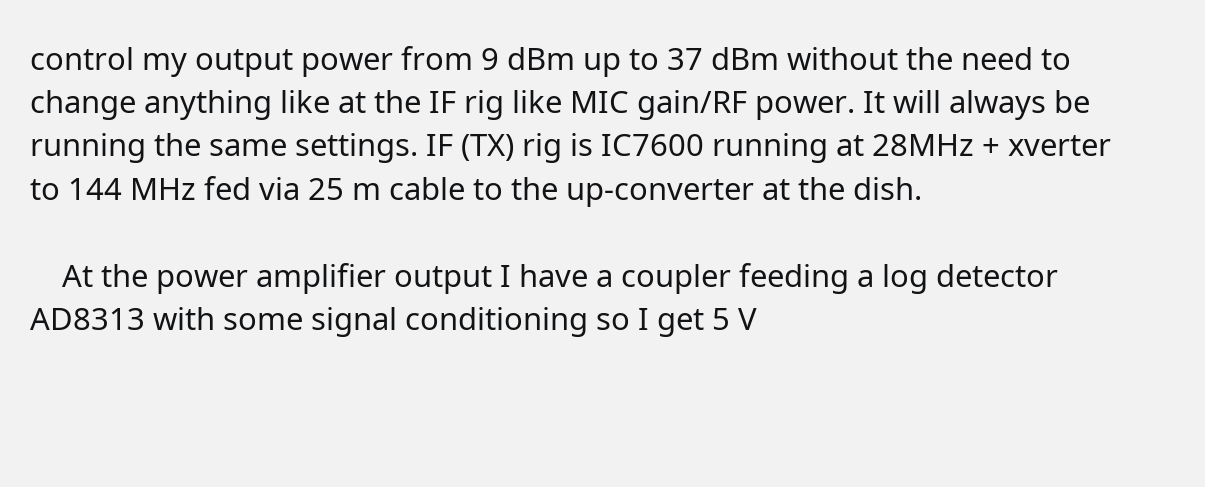control my output power from 9 dBm up to 37 dBm without the need to change anything like at the IF rig like MIC gain/RF power. It will always be running the same settings. IF (TX) rig is IC7600 running at 28MHz + xverter to 144 MHz fed via 25 m cable to the up-converter at the dish.

    At the power amplifier output I have a coupler feeding a log detector AD8313 with some signal conditioning so I get 5 V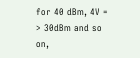for 40 dBm, 4V = > 30dBm and so on,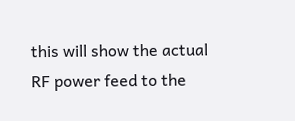this will show the actual RF power feed to the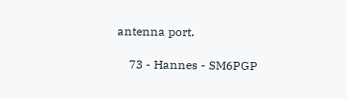antenna port.

    73 - Hannes - SM6PGP